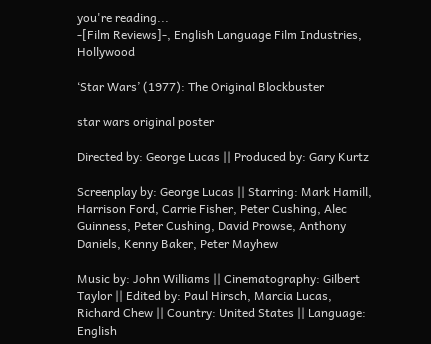you're reading...
-[Film Reviews]-, English Language Film Industries, Hollywood

‘Star Wars’ (1977): The Original Blockbuster

star wars original poster

Directed by: George Lucas || Produced by: Gary Kurtz

Screenplay by: George Lucas || Starring: Mark Hamill, Harrison Ford, Carrie Fisher, Peter Cushing, Alec Guinness, Peter Cushing, David Prowse, Anthony Daniels, Kenny Baker, Peter Mayhew

Music by: John Williams || Cinematography: Gilbert Taylor || Edited by: Paul Hirsch, Marcia Lucas, Richard Chew || Country: United States || Language: English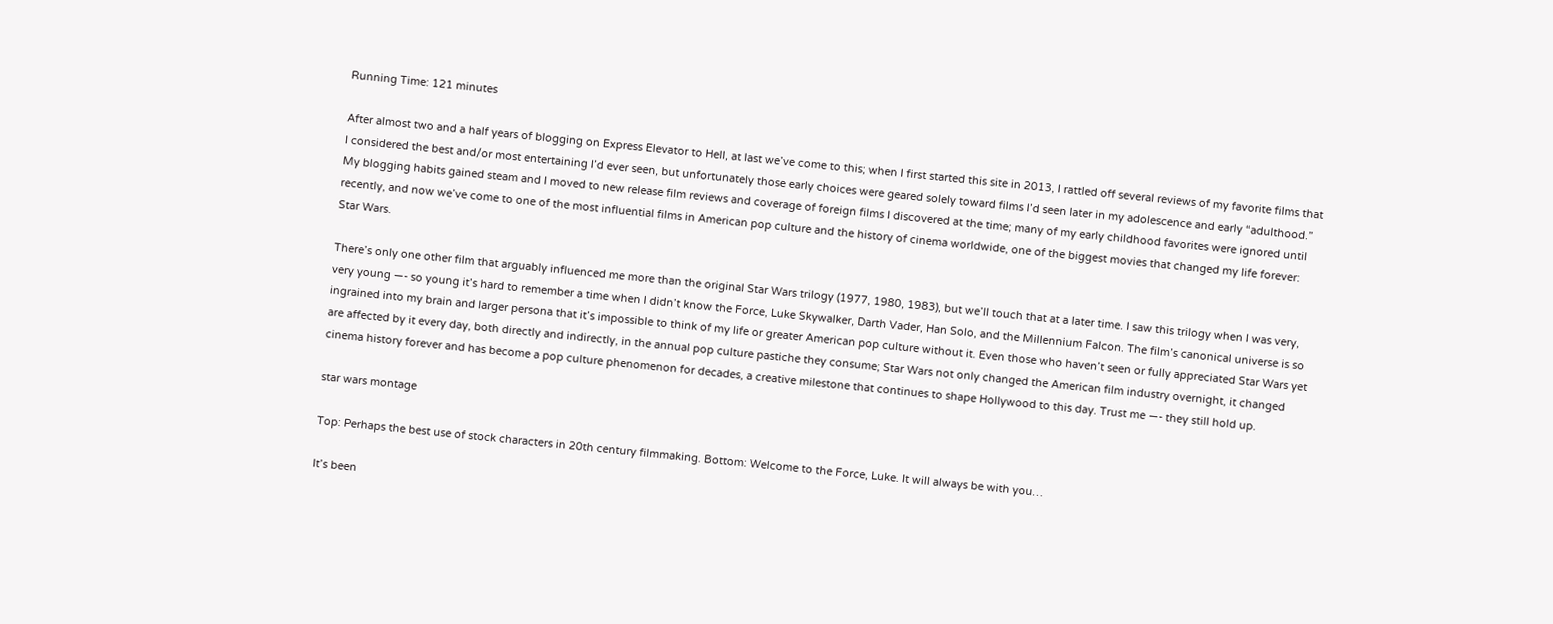Running Time: 121 minutes

After almost two and a half years of blogging on Express Elevator to Hell, at last we’ve come to this; when I first started this site in 2013, I rattled off several reviews of my favorite films that I considered the best and/or most entertaining I’d ever seen, but unfortunately those early choices were geared solely toward films I’d seen later in my adolescence and early “adulthood.” My blogging habits gained steam and I moved to new release film reviews and coverage of foreign films I discovered at the time; many of my early childhood favorites were ignored until recently, and now we’ve come to one of the most influential films in American pop culture and the history of cinema worldwide, one of the biggest movies that changed my life forever: Star Wars.

There’s only one other film that arguably influenced me more than the original Star Wars trilogy (1977, 1980, 1983), but we’ll touch that at a later time. I saw this trilogy when I was very, very young —- so young it’s hard to remember a time when I didn’t know the Force, Luke Skywalker, Darth Vader, Han Solo, and the Millennium Falcon. The film’s canonical universe is so ingrained into my brain and larger persona that it’s impossible to think of my life or greater American pop culture without it. Even those who haven’t seen or fully appreciated Star Wars yet are affected by it every day, both directly and indirectly, in the annual pop culture pastiche they consume; Star Wars not only changed the American film industry overnight, it changed cinema history forever and has become a pop culture phenomenon for decades, a creative milestone that continues to shape Hollywood to this day. Trust me —- they still hold up.

star wars montage

Top: Perhaps the best use of stock characters in 20th century filmmaking. Bottom: Welcome to the Force, Luke. It will always be with you…

It’s been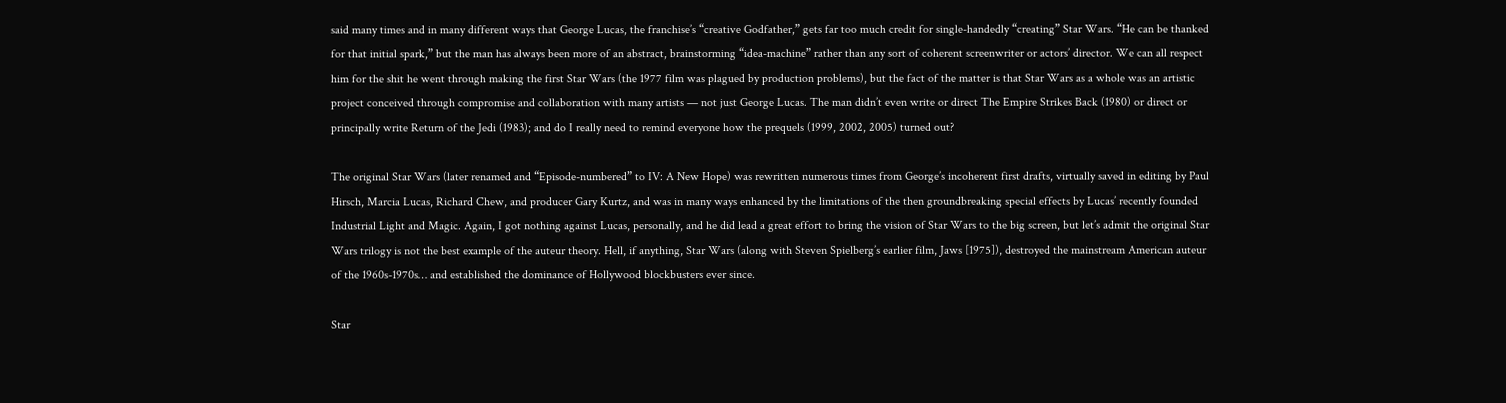said many times and in many different ways that George Lucas, the franchise’s “creative Godfather,” gets far too much credit for single-handedly “creating” Star Wars. “He can be thanked for that initial spark,” but the man has always been more of an abstract, brainstorming “idea-machine” rather than any sort of coherent screenwriter or actors’ director. We can all respect him for the shit he went through making the first Star Wars (the 1977 film was plagued by production problems), but the fact of the matter is that Star Wars as a whole was an artistic project conceived through compromise and collaboration with many artists — not just George Lucas. The man didn’t even write or direct The Empire Strikes Back (1980) or direct or principally write Return of the Jedi (1983); and do I really need to remind everyone how the prequels (1999, 2002, 2005) turned out?

The original Star Wars (later renamed and “Episode-numbered” to IV: A New Hope) was rewritten numerous times from George’s incoherent first drafts, virtually saved in editing by Paul Hirsch, Marcia Lucas, Richard Chew, and producer Gary Kurtz, and was in many ways enhanced by the limitations of the then groundbreaking special effects by Lucas’ recently founded Industrial Light and Magic. Again, I got nothing against Lucas, personally, and he did lead a great effort to bring the vision of Star Wars to the big screen, but let’s admit the original Star Wars trilogy is not the best example of the auteur theory. Hell, if anything, Star Wars (along with Steven Spielberg’s earlier film, Jaws [1975]), destroyed the mainstream American auteur of the 1960s-1970s… and established the dominance of Hollywood blockbusters ever since.

Star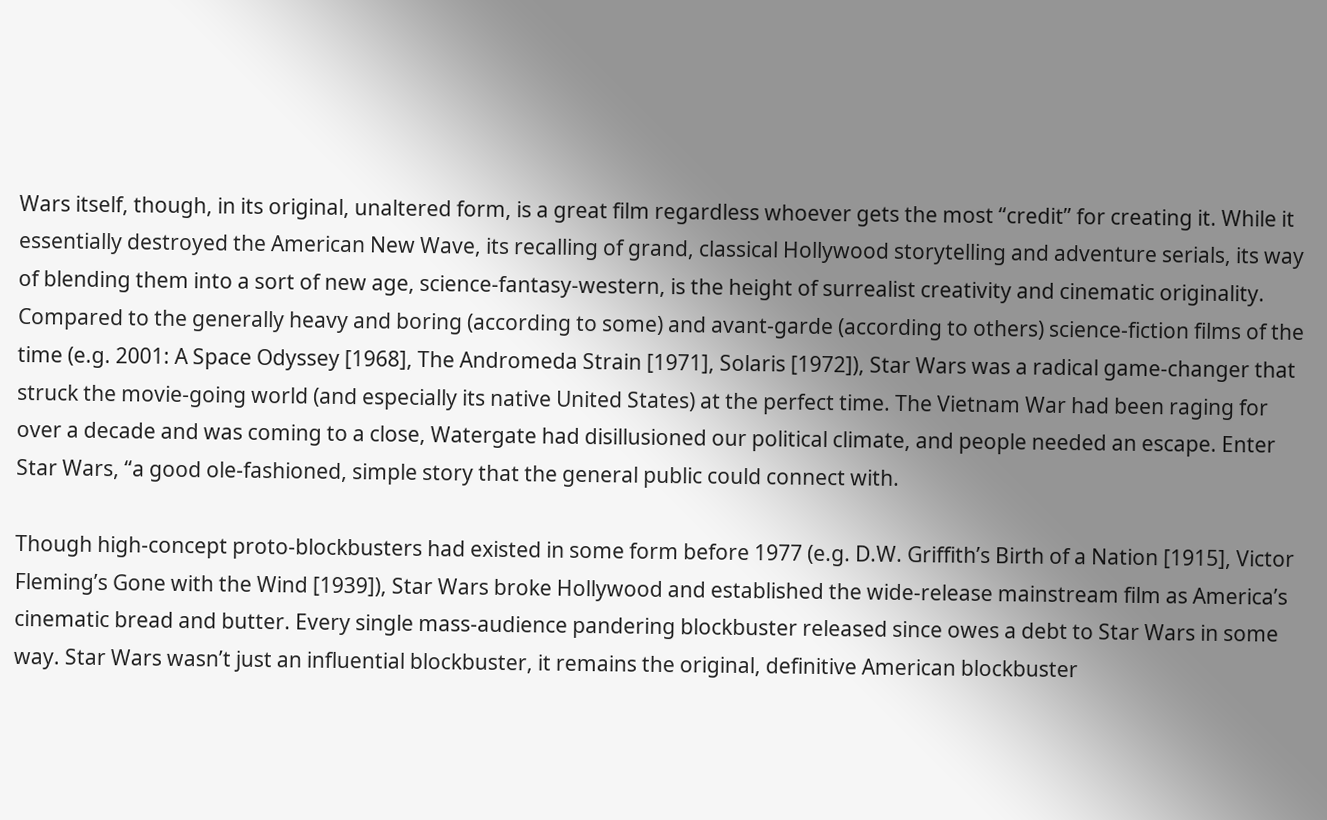Wars itself, though, in its original, unaltered form, is a great film regardless whoever gets the most “credit” for creating it. While it essentially destroyed the American New Wave, its recalling of grand, classical Hollywood storytelling and adventure serials, its way of blending them into a sort of new age, science-fantasy-western, is the height of surrealist creativity and cinematic originality. Compared to the generally heavy and boring (according to some) and avant-garde (according to others) science-fiction films of the time (e.g. 2001: A Space Odyssey [1968], The Andromeda Strain [1971], Solaris [1972]), Star Wars was a radical game-changer that struck the movie-going world (and especially its native United States) at the perfect time. The Vietnam War had been raging for over a decade and was coming to a close, Watergate had disillusioned our political climate, and people needed an escape. Enter Star Wars, “a good ole-fashioned, simple story that the general public could connect with.

Though high-concept proto-blockbusters had existed in some form before 1977 (e.g. D.W. Griffith’s Birth of a Nation [1915], Victor Fleming’s Gone with the Wind [1939]), Star Wars broke Hollywood and established the wide-release mainstream film as America’s cinematic bread and butter. Every single mass-audience pandering blockbuster released since owes a debt to Star Wars in some way. Star Wars wasn’t just an influential blockbuster, it remains the original, definitive American blockbuster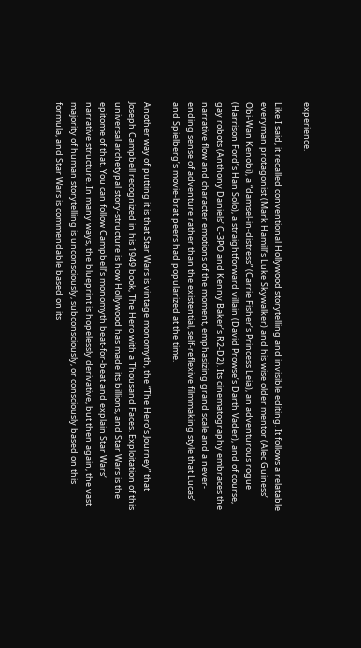experience.

Like I said, it recalled conventional Hollywood storytelling and invisible editing. It follows a relatable everyman protagonist (Mark Hamill’s Luke Skywalker) and his wise older mentor (Alec Guiness’ Obi-Wan Kenobi), a “damsel-in-distress” (Carrie Fisher’s Princess Leia), an adventurous rogue (Harrison Ford’s Han Solo), a straightforward villain (David Prowse’s Darth Vader), and of course, gay robots (Anthony Daniels’ C-3PO and Kenny Baker’s R2-D2). Its cinematography embraces the narrative flow and character emotions of the moment, emphasizing grand scale and a never-ending sense of adventure rather than the existential, self-reflexive filmmaking style that Lucas’ and Spielberg’s movie-brat peers had popularized at the time.

Another way of putting it is that Star Wars is vintage monomyth, the “The Hero’s Journey” that Joseph Campbell recognized in his 1949 book, The Hero with a Thousand Faces. Exploitation of this universal archetypal story-structure is how Hollywood has made its billions, and Star Wars is the epitome of that. You can follow Campbell’s monomyth beat-for-beat and explain Star Wars‘ narrative structure. In many ways, the blueprint is hopelessly derivative, but then again, the vast majority of human storytelling is unconsciously, subconsciously, or consciously based on this formula, and Star Wars is commendable based on its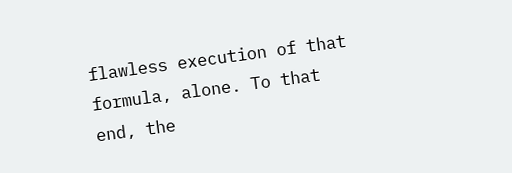flawless execution of that formula, alone. To that end, the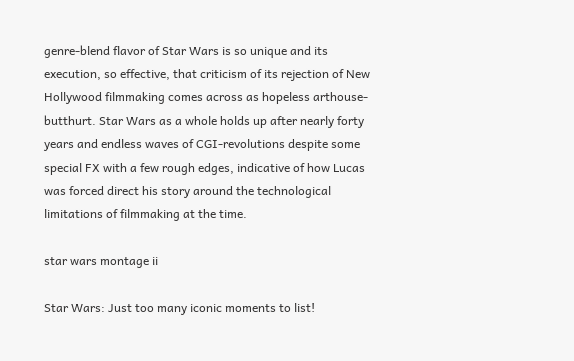genre-blend flavor of Star Wars is so unique and its execution, so effective, that criticism of its rejection of New Hollywood filmmaking comes across as hopeless arthouse-butthurt. Star Wars as a whole holds up after nearly forty years and endless waves of CGI-revolutions despite some special FX with a few rough edges, indicative of how Lucas was forced direct his story around the technological limitations of filmmaking at the time.

star wars montage ii

Star Wars: Just too many iconic moments to list!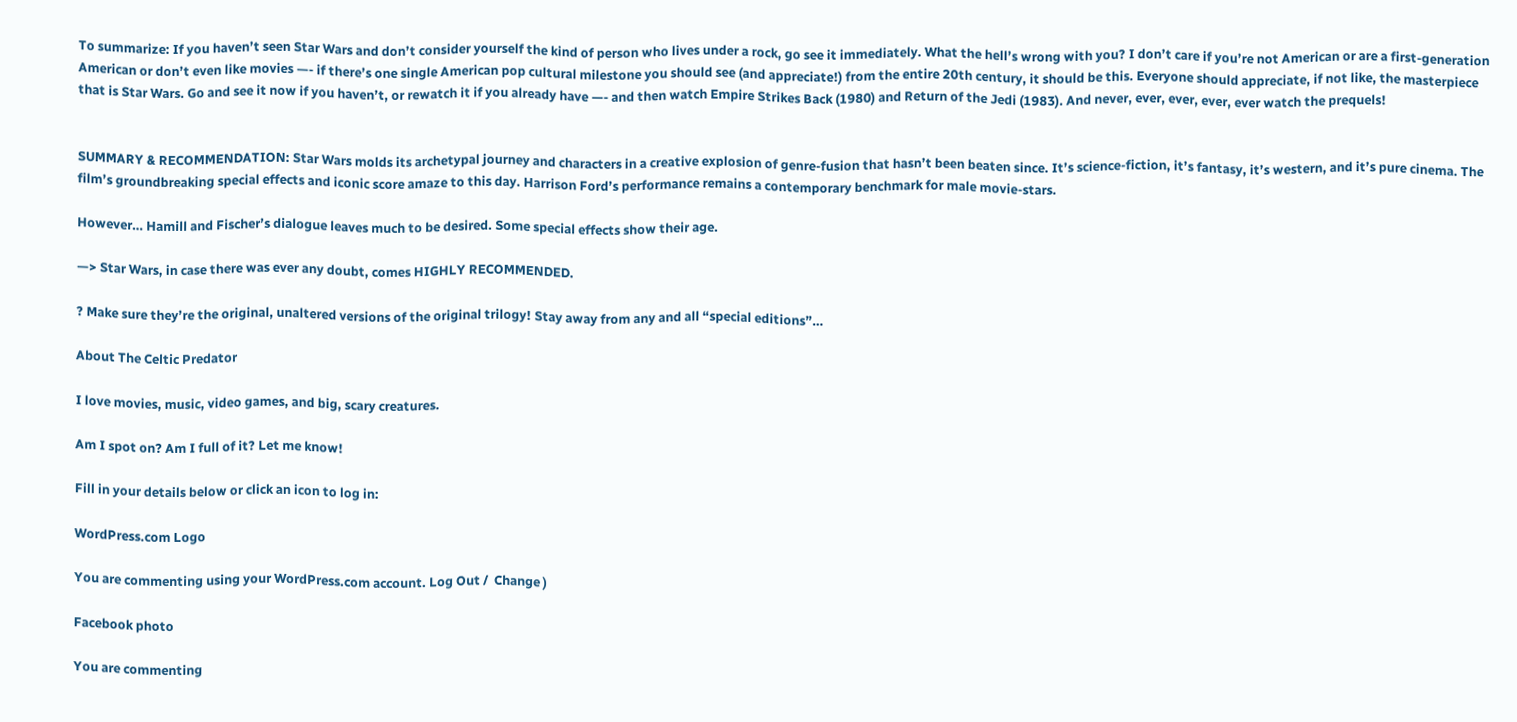To summarize: If you haven’t seen Star Wars and don’t consider yourself the kind of person who lives under a rock, go see it immediately. What the hell’s wrong with you? I don’t care if you’re not American or are a first-generation American or don’t even like movies —- if there’s one single American pop cultural milestone you should see (and appreciate!) from the entire 20th century, it should be this. Everyone should appreciate, if not like, the masterpiece that is Star Wars. Go and see it now if you haven’t, or rewatch it if you already have —- and then watch Empire Strikes Back (1980) and Return of the Jedi (1983). And never, ever, ever, ever, ever watch the prequels!


SUMMARY & RECOMMENDATION: Star Wars molds its archetypal journey and characters in a creative explosion of genre-fusion that hasn’t been beaten since. It’s science-fiction, it’s fantasy, it’s western, and it’s pure cinema. The film’s groundbreaking special effects and iconic score amaze to this day. Harrison Ford’s performance remains a contemporary benchmark for male movie-stars.

However… Hamill and Fischer’s dialogue leaves much to be desired. Some special effects show their age.

—> Star Wars, in case there was ever any doubt, comes HIGHLY RECOMMENDED.

? Make sure they’re the original, unaltered versions of the original trilogy! Stay away from any and all “special editions”…

About The Celtic Predator

I love movies, music, video games, and big, scary creatures.

Am I spot on? Am I full of it? Let me know!

Fill in your details below or click an icon to log in:

WordPress.com Logo

You are commenting using your WordPress.com account. Log Out /  Change )

Facebook photo

You are commenting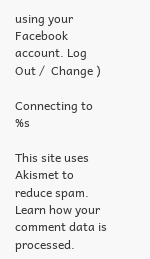using your Facebook account. Log Out /  Change )

Connecting to %s

This site uses Akismet to reduce spam. Learn how your comment data is processed.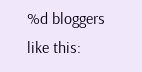%d bloggers like this: